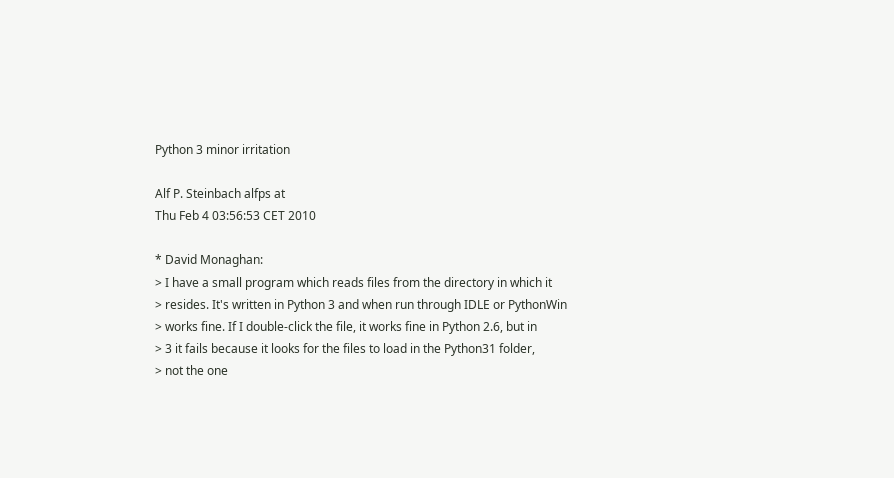Python 3 minor irritation

Alf P. Steinbach alfps at
Thu Feb 4 03:56:53 CET 2010

* David Monaghan:
> I have a small program which reads files from the directory in which it
> resides. It's written in Python 3 and when run through IDLE or PythonWin
> works fine. If I double-click the file, it works fine in Python 2.6, but in
> 3 it fails because it looks for the files to load in the Python31 folder,
> not the one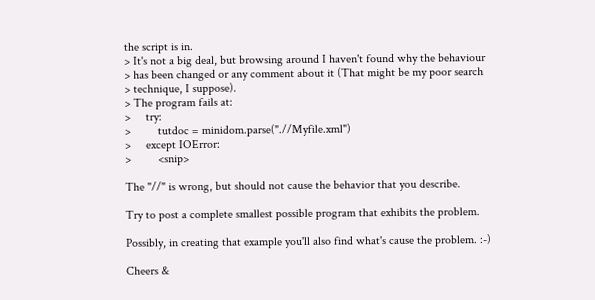the script is in.
> It's not a big deal, but browsing around I haven't found why the behaviour
> has been changed or any comment about it (That might be my poor search
> technique, I suppose).
> The program fails at:
>     try:
>         tutdoc = minidom.parse(".//Myfile.xml")
>     except IOError:
>         <snip>

The "//" is wrong, but should not cause the behavior that you describe.

Try to post a complete smallest possible program that exhibits the problem.

Possibly, in creating that example you'll also find what's cause the problem. :-)

Cheers &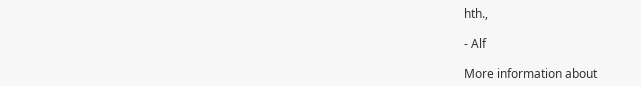hth.,

- Alf

More information about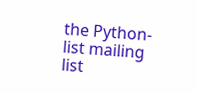the Python-list mailing list